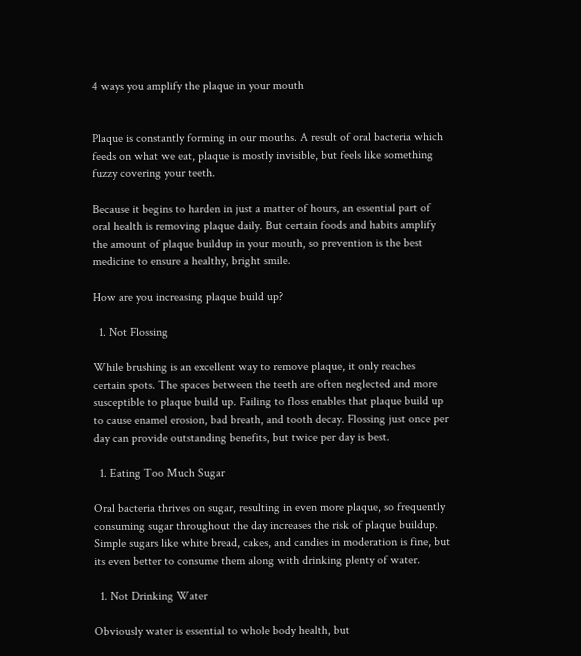4 ways you amplify the plaque in your mouth


Plaque is constantly forming in our mouths. A result of oral bacteria which feeds on what we eat, plaque is mostly invisible, but feels like something fuzzy covering your teeth.

Because it begins to harden in just a matter of hours, an essential part of oral health is removing plaque daily. But certain foods and habits amplify the amount of plaque buildup in your mouth, so prevention is the best medicine to ensure a healthy, bright smile.

How are you increasing plaque build up?

  1. Not Flossing

While brushing is an excellent way to remove plaque, it only reaches certain spots. The spaces between the teeth are often neglected and more susceptible to plaque build up. Failing to floss enables that plaque build up to cause enamel erosion, bad breath, and tooth decay. Flossing just once per day can provide outstanding benefits, but twice per day is best.

  1. Eating Too Much Sugar

Oral bacteria thrives on sugar, resulting in even more plaque, so frequently consuming sugar throughout the day increases the risk of plaque buildup. Simple sugars like white bread, cakes, and candies in moderation is fine, but its even better to consume them along with drinking plenty of water.

  1. Not Drinking Water

Obviously water is essential to whole body health, but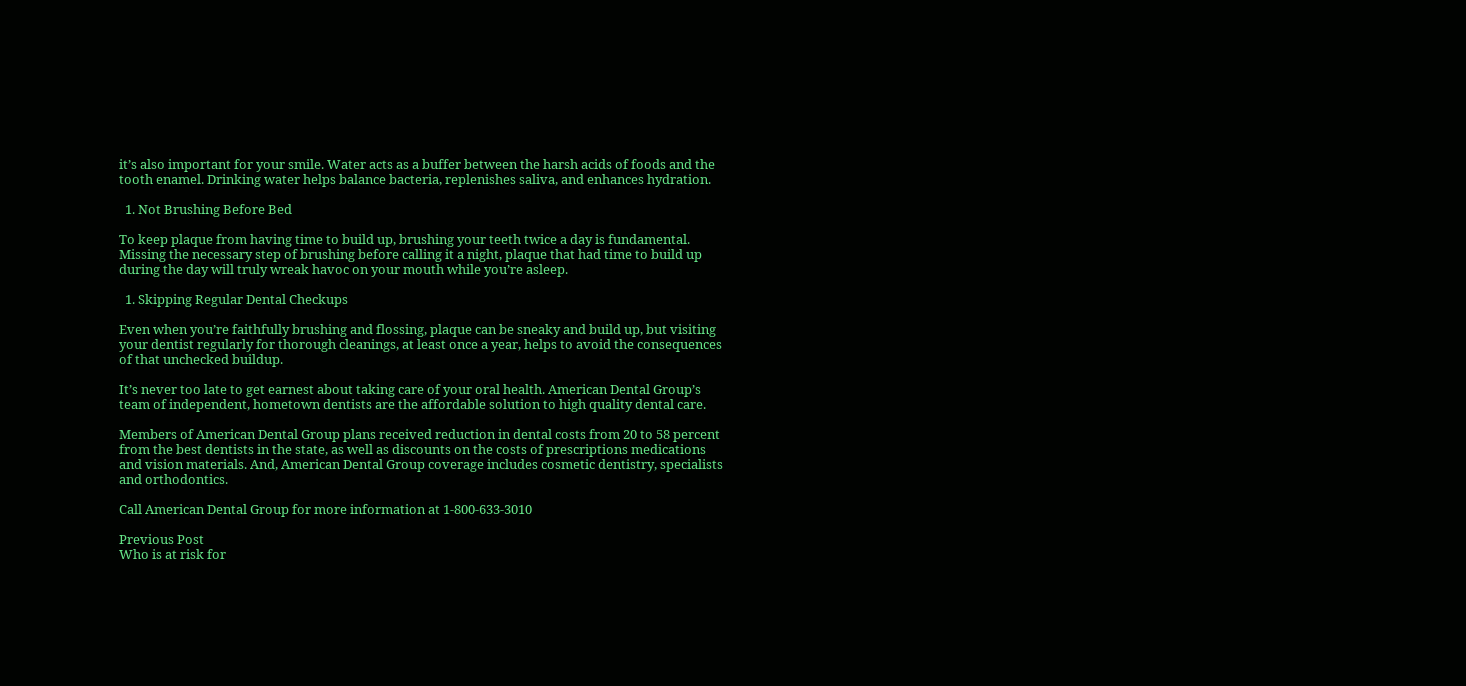it’s also important for your smile. Water acts as a buffer between the harsh acids of foods and the tooth enamel. Drinking water helps balance bacteria, replenishes saliva, and enhances hydration.

  1. Not Brushing Before Bed

To keep plaque from having time to build up, brushing your teeth twice a day is fundamental. Missing the necessary step of brushing before calling it a night, plaque that had time to build up during the day will truly wreak havoc on your mouth while you’re asleep.

  1. Skipping Regular Dental Checkups

Even when you’re faithfully brushing and flossing, plaque can be sneaky and build up, but visiting your dentist regularly for thorough cleanings, at least once a year, helps to avoid the consequences of that unchecked buildup.

It’s never too late to get earnest about taking care of your oral health. American Dental Group’s team of independent, hometown dentists are the affordable solution to high quality dental care.

Members of American Dental Group plans received reduction in dental costs from 20 to 58 percent from the best dentists in the state, as well as discounts on the costs of prescriptions medications and vision materials. And, American Dental Group coverage includes cosmetic dentistry, specialists and orthodontics.

Call American Dental Group for more information at 1-800-633-3010

Previous Post
Who is at risk for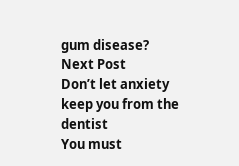gum disease?
Next Post
Don’t let anxiety keep you from the dentist
You must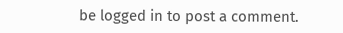be logged in to post a comment.